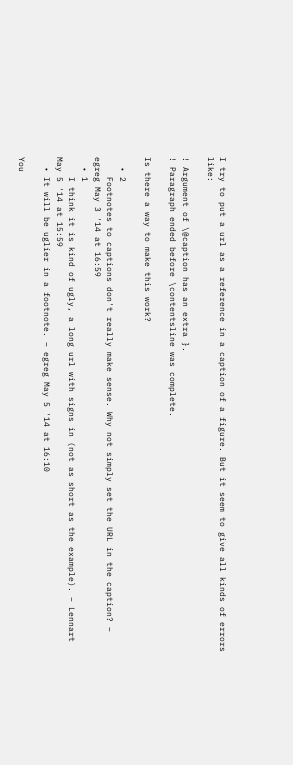I try to put a url as a reference in a caption of a figure. But it seem to give all kinds of errors like:

! Argument of \@caption has an extra }.
! Paragraph ended before \contentsline was complete.

Is there a way to make this work?

  • 2
    Footnotes to captions don't really make sense. Why not simply set the URL in the caption? – egreg May 3 '14 at 16:59
  • 1
    I think it is kind of ugly, a long url with signs in (not as short as the example). – Lennart May 5 '14 at 15:59
  • It will be uglier in a footnote. – egreg May 5 '14 at 16:10

You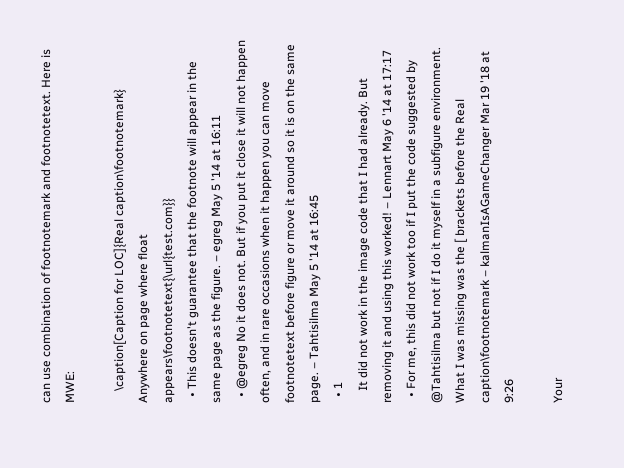can use combination of footnotemark and footnotetext. Here is MWE:

    \caption[Caption for LOC]{Real caption\footnotemark}
Anywhere on page where float appears\footnotetext{\url{test.com}}
  • This doesn't guarantee that the footnote will appear in the same page as the figure. – egreg May 5 '14 at 16:11
  • @egreg No it does not. But if you put it close it will not happen often, and in rare occasions when it happen you can move footnotetext before figure or move it around so it is on the same page. – Tahtisilma May 5 '14 at 16:45
  • 1
    It did not work in the image code that I had already. But removing it and using this worked! – Lennart May 6 '14 at 17:17
  • For me, this did not work too if I put the code suggested by @Tahtisilma but not if I do it myself in a subfigure environment. What I was missing was the [ brackets before the Real caption\footnotemark – kalmanIsAGameChanger Mar 19 '18 at 9:26

Your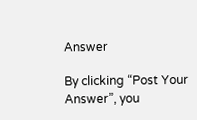Answer

By clicking “Post Your Answer”, you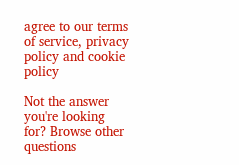agree to our terms of service, privacy policy and cookie policy

Not the answer you're looking for? Browse other questions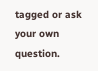tagged or ask your own question.